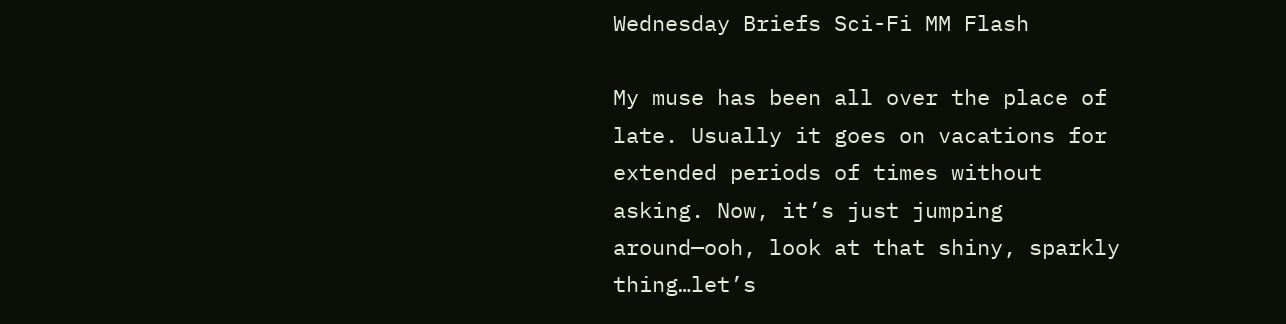Wednesday Briefs Sci-Fi MM Flash

My muse has been all over the place of late. Usually it goes on vacations for extended periods of times without asking. Now, it’s just jumping around—ooh, look at that shiny, sparkly thing…let’s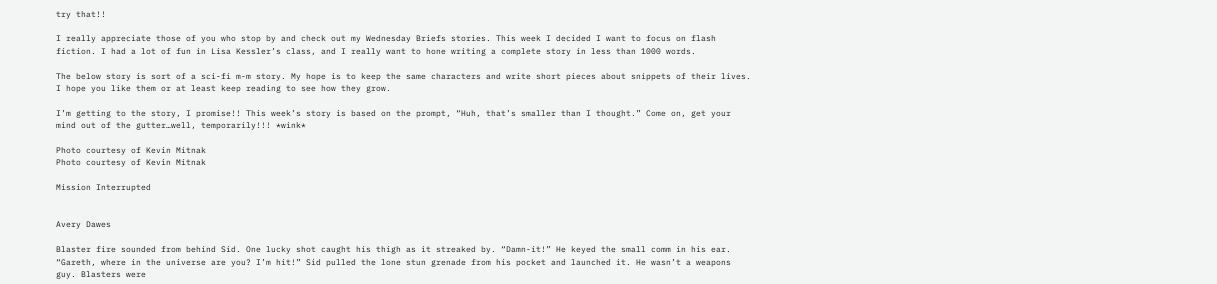try that!!

I really appreciate those of you who stop by and check out my Wednesday Briefs stories. This week I decided I want to focus on flash fiction. I had a lot of fun in Lisa Kessler’s class, and I really want to hone writing a complete story in less than 1000 words.

The below story is sort of a sci-fi m-m story. My hope is to keep the same characters and write short pieces about snippets of their lives. I hope you like them or at least keep reading to see how they grow.

I’m getting to the story, I promise!! This week’s story is based on the prompt, “Huh, that’s smaller than I thought.” Come on, get your mind out of the gutter…well, temporarily!!! *wink*

Photo courtesy of Kevin Mitnak
Photo courtesy of Kevin Mitnak

Mission Interrupted


Avery Dawes

Blaster fire sounded from behind Sid. One lucky shot caught his thigh as it streaked by. “Damn-it!” He keyed the small comm in his ear. “Gareth, where in the universe are you? I’m hit!” Sid pulled the lone stun grenade from his pocket and launched it. He wasn’t a weapons guy. Blasters were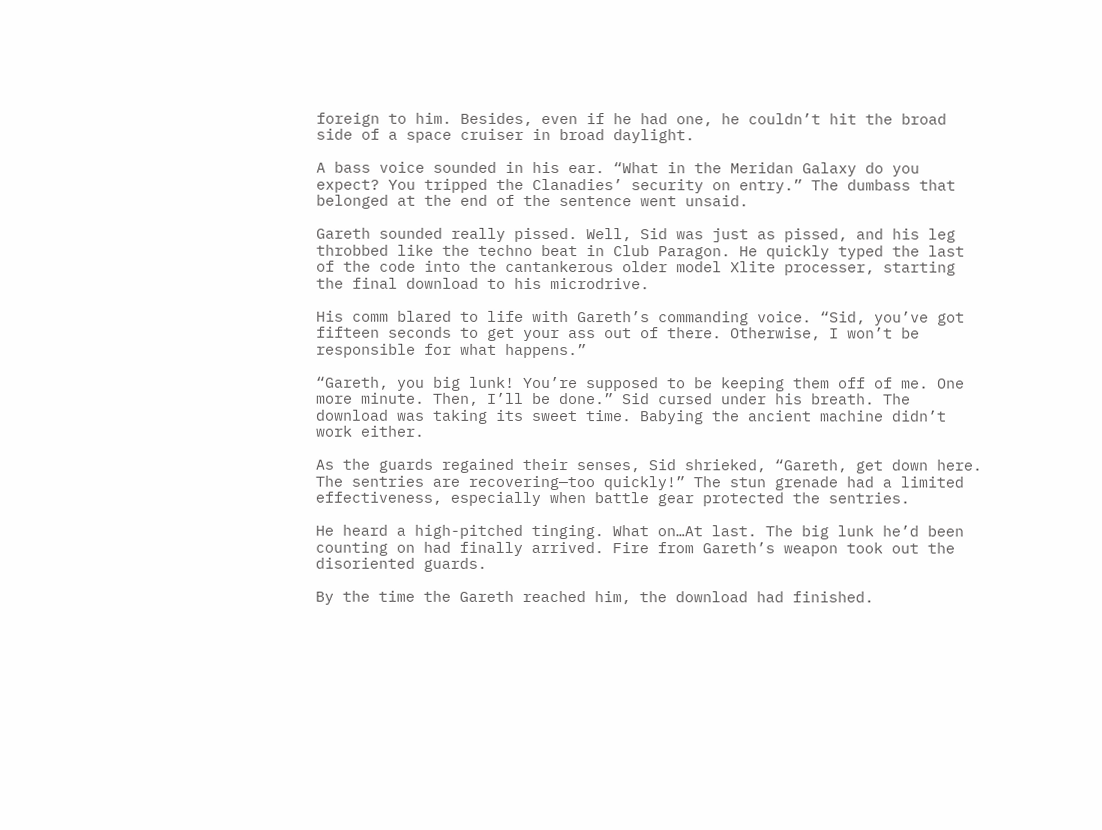foreign to him. Besides, even if he had one, he couldn’t hit the broad side of a space cruiser in broad daylight.

A bass voice sounded in his ear. “What in the Meridan Galaxy do you expect? You tripped the Clanadies’ security on entry.” The dumbass that belonged at the end of the sentence went unsaid.

Gareth sounded really pissed. Well, Sid was just as pissed, and his leg throbbed like the techno beat in Club Paragon. He quickly typed the last of the code into the cantankerous older model Xlite processer, starting the final download to his microdrive.

His comm blared to life with Gareth’s commanding voice. “Sid, you’ve got fifteen seconds to get your ass out of there. Otherwise, I won’t be responsible for what happens.”

“Gareth, you big lunk! You’re supposed to be keeping them off of me. One more minute. Then, I’ll be done.” Sid cursed under his breath. The download was taking its sweet time. Babying the ancient machine didn’t work either.

As the guards regained their senses, Sid shrieked, “Gareth, get down here. The sentries are recovering—too quickly!” The stun grenade had a limited effectiveness, especially when battle gear protected the sentries.

He heard a high-pitched tinging. What on…At last. The big lunk he’d been counting on had finally arrived. Fire from Gareth’s weapon took out the disoriented guards.

By the time the Gareth reached him, the download had finished.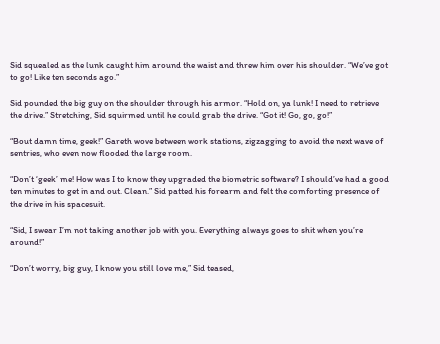Sid squealed as the lunk caught him around the waist and threw him over his shoulder. “We’ve got to go! Like ten seconds ago.”

Sid pounded the big guy on the shoulder through his armor. “Hold on, ya lunk! I need to retrieve the drive.” Stretching, Sid squirmed until he could grab the drive. “Got it! Go, go, go!”

“Bout damn time, geek!” Gareth wove between work stations, zigzagging to avoid the next wave of sentries, who even now flooded the large room.

“Don’t ‘geek’ me! How was I to know they upgraded the biometric software? I should’ve had a good ten minutes to get in and out. Clean.” Sid patted his forearm and felt the comforting presence of the drive in his spacesuit.

“Sid, I swear I’m not taking another job with you. Everything always goes to shit when you’re around!”

“Don’t worry, big guy, I know you still love me,” Sid teased,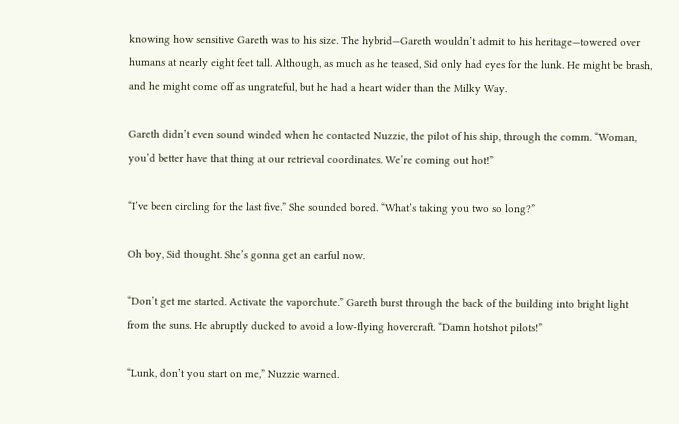knowing how sensitive Gareth was to his size. The hybrid—Gareth wouldn’t admit to his heritage—towered over humans at nearly eight feet tall. Although, as much as he teased, Sid only had eyes for the lunk. He might be brash, and he might come off as ungrateful, but he had a heart wider than the Milky Way.

Gareth didn’t even sound winded when he contacted Nuzzie, the pilot of his ship, through the comm. “Woman, you’d better have that thing at our retrieval coordinates. We’re coming out hot!”

“I’ve been circling for the last five.” She sounded bored. “What’s taking you two so long?”

Oh boy, Sid thought. She’s gonna get an earful now.

“Don’t get me started. Activate the vaporchute.” Gareth burst through the back of the building into bright light from the suns. He abruptly ducked to avoid a low-flying hovercraft. “Damn hotshot pilots!”

“Lunk, don’t you start on me,” Nuzzie warned.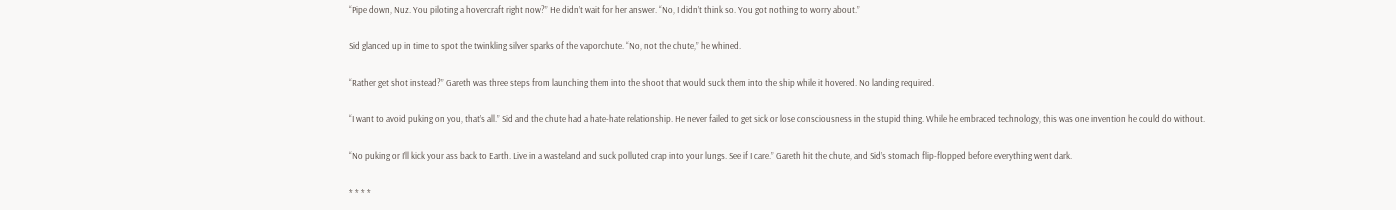“Pipe down, Nuz. You piloting a hovercraft right now?” He didn’t wait for her answer. “No, I didn’t think so. You got nothing to worry about.”

Sid glanced up in time to spot the twinkling silver sparks of the vaporchute. “No, not the chute,” he whined.

“Rather get shot instead?” Gareth was three steps from launching them into the shoot that would suck them into the ship while it hovered. No landing required.

“I want to avoid puking on you, that’s all.” Sid and the chute had a hate-hate relationship. He never failed to get sick or lose consciousness in the stupid thing. While he embraced technology, this was one invention he could do without.

“No puking or I’ll kick your ass back to Earth. Live in a wasteland and suck polluted crap into your lungs. See if I care.” Gareth hit the chute, and Sid’s stomach flip-flopped before everything went dark.

* * * *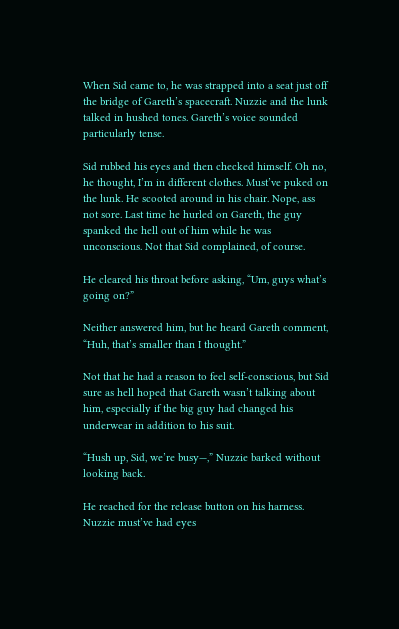When Sid came to, he was strapped into a seat just off the bridge of Gareth’s spacecraft. Nuzzie and the lunk talked in hushed tones. Gareth’s voice sounded particularly tense.

Sid rubbed his eyes and then checked himself. Oh no, he thought, I’m in different clothes. Must’ve puked on the lunk. He scooted around in his chair. Nope, ass not sore. Last time he hurled on Gareth, the guy spanked the hell out of him while he was unconscious. Not that Sid complained, of course.

He cleared his throat before asking, “Um, guys what’s going on?”

Neither answered him, but he heard Gareth comment, “Huh, that’s smaller than I thought.”

Not that he had a reason to feel self-conscious, but Sid sure as hell hoped that Gareth wasn’t talking about him, especially if the big guy had changed his underwear in addition to his suit.

“Hush up, Sid, we’re busy—,” Nuzzie barked without looking back.

He reached for the release button on his harness. Nuzzie must’ve had eyes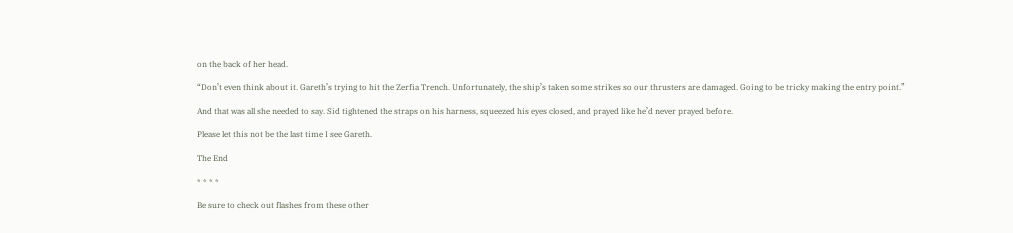on the back of her head.

“Don’t even think about it. Gareth’s trying to hit the Zerfia Trench. Unfortunately, the ship’s taken some strikes so our thrusters are damaged. Going to be tricky making the entry point.”

And that was all she needed to say. Sid tightened the straps on his harness, squeezed his eyes closed, and prayed like he’d never prayed before.

Please let this not be the last time I see Gareth.

The End

* * * *

Be sure to check out flashes from these other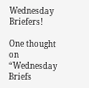Wednesday Briefers!

One thought on “Wednesday Briefs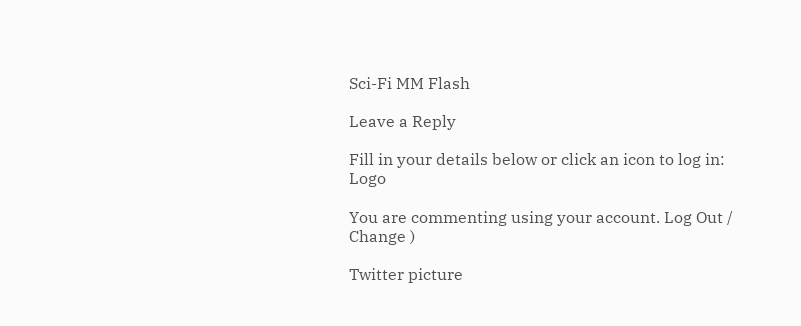Sci-Fi MM Flash

Leave a Reply

Fill in your details below or click an icon to log in: Logo

You are commenting using your account. Log Out /  Change )

Twitter picture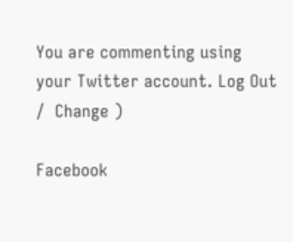You are commenting using your Twitter account. Log Out /  Change )

Facebook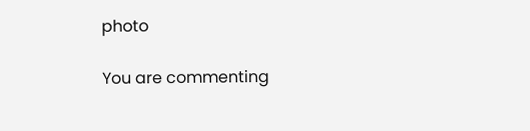photo

You are commenting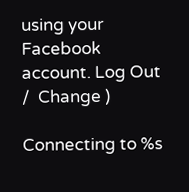using your Facebook account. Log Out /  Change )

Connecting to %s